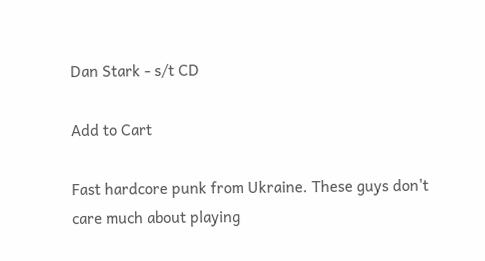Dan Stark - s/t CD

Add to Cart

Fast hardcore punk from Ukraine. These guys don't care much about playing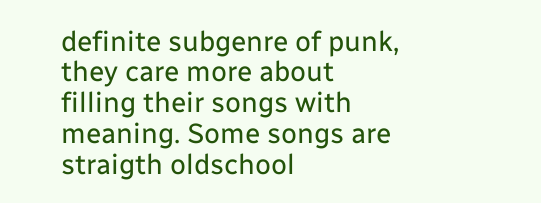definite subgenre of punk, they care more about filling their songs with meaning. Some songs are straigth oldschool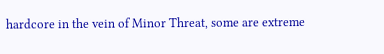hardcore in the vein of Minor Threat, some are extreme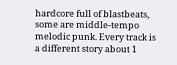hardcore full of blastbeats, some are middle-tempo melodic punk. Every track is a different story about 1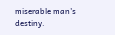miserable man's destiny.